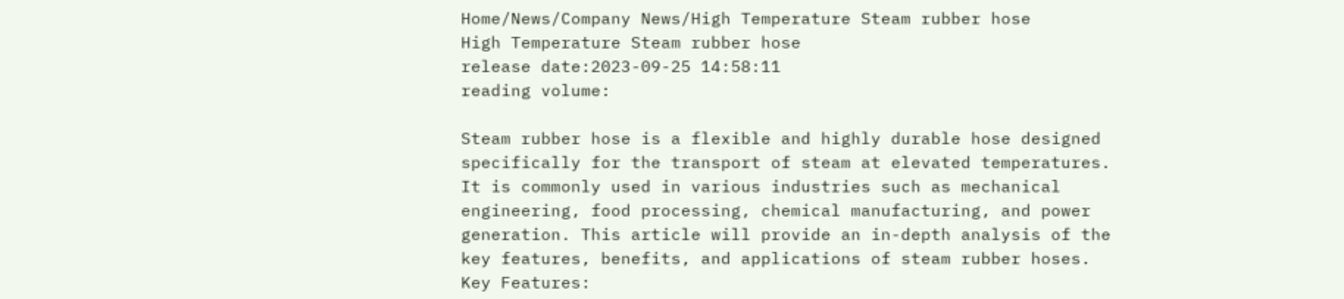Home/News/Company News/High Temperature Steam rubber hose
High Temperature Steam rubber hose
release date:2023-09-25 14:58:11
reading volume:

Steam rubber hose is a flexible and highly durable hose designed specifically for the transport of steam at elevated temperatures. It is commonly used in various industries such as mechanical engineering, food processing, chemical manufacturing, and power generation. This article will provide an in-depth analysis of the key features, benefits, and applications of steam rubber hoses. Key Features: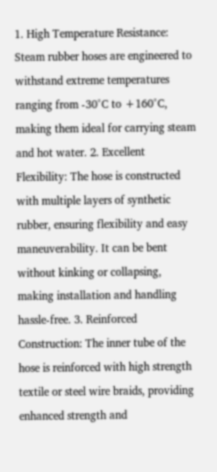1. High Temperature Resistance: Steam rubber hoses are engineered to withstand extreme temperatures ranging from -30°C to +160°C, making them ideal for carrying steam and hot water. 2. Excellent Flexibility: The hose is constructed with multiple layers of synthetic rubber, ensuring flexibility and easy maneuverability. It can be bent without kinking or collapsing, making installation and handling hassle-free. 3. Reinforced Construction: The inner tube of the hose is reinforced with high strength textile or steel wire braids, providing enhanced strength and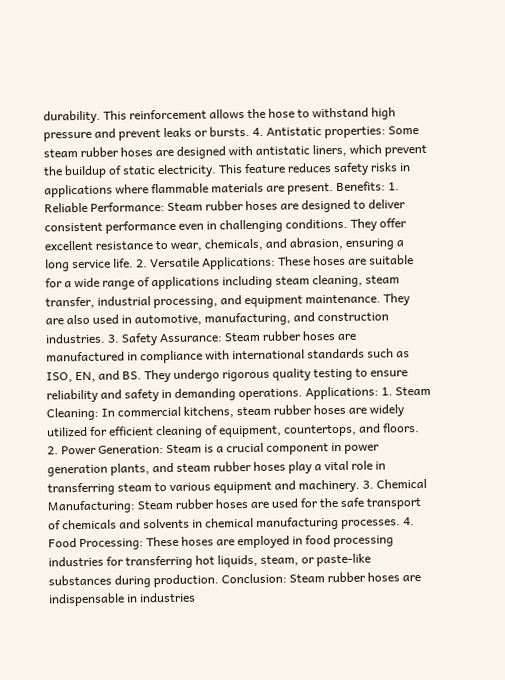durability. This reinforcement allows the hose to withstand high pressure and prevent leaks or bursts. 4. Antistatic properties: Some steam rubber hoses are designed with antistatic liners, which prevent the buildup of static electricity. This feature reduces safety risks in applications where flammable materials are present. Benefits: 1. Reliable Performance: Steam rubber hoses are designed to deliver consistent performance even in challenging conditions. They offer excellent resistance to wear, chemicals, and abrasion, ensuring a long service life. 2. Versatile Applications: These hoses are suitable for a wide range of applications including steam cleaning, steam transfer, industrial processing, and equipment maintenance. They are also used in automotive, manufacturing, and construction industries. 3. Safety Assurance: Steam rubber hoses are manufactured in compliance with international standards such as ISO, EN, and BS. They undergo rigorous quality testing to ensure reliability and safety in demanding operations. Applications: 1. Steam Cleaning: In commercial kitchens, steam rubber hoses are widely utilized for efficient cleaning of equipment, countertops, and floors. 2. Power Generation: Steam is a crucial component in power generation plants, and steam rubber hoses play a vital role in transferring steam to various equipment and machinery. 3. Chemical Manufacturing: Steam rubber hoses are used for the safe transport of chemicals and solvents in chemical manufacturing processes. 4. Food Processing: These hoses are employed in food processing industries for transferring hot liquids, steam, or paste-like substances during production. Conclusion: Steam rubber hoses are indispensable in industries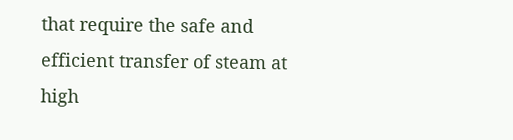that require the safe and efficient transfer of steam at high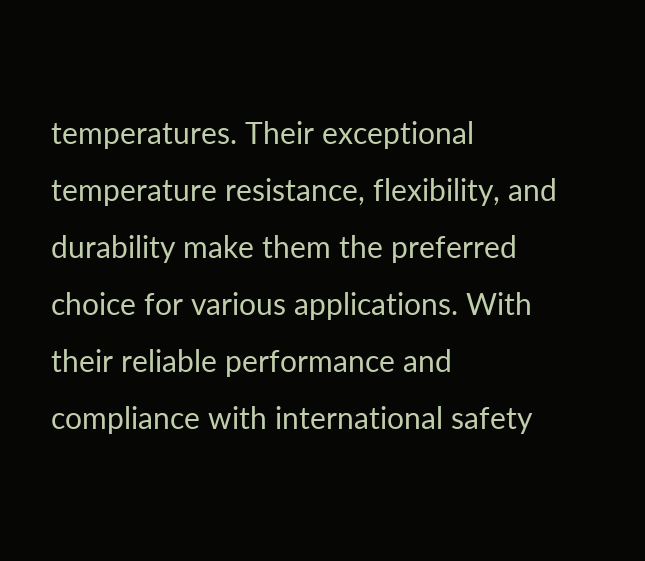temperatures. Their exceptional temperature resistance, flexibility, and durability make them the preferred choice for various applications. With their reliable performance and compliance with international safety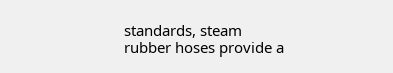standards, steam rubber hoses provide a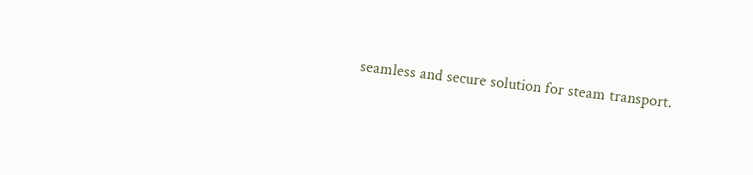seamless and secure solution for steam transport.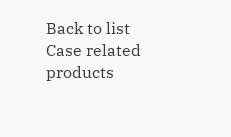Back to list
Case related products